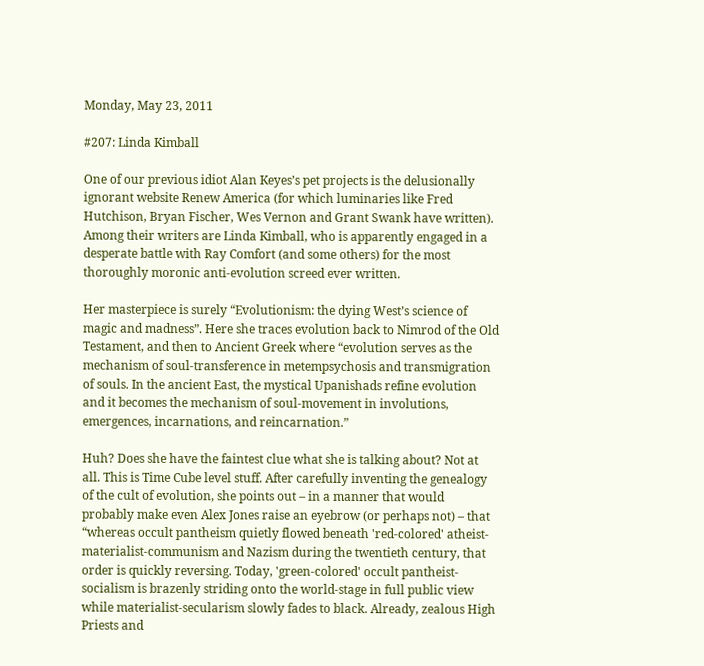Monday, May 23, 2011

#207: Linda Kimball

One of our previous idiot Alan Keyes’s pet projects is the delusionally ignorant website Renew America (for which luminaries like Fred Hutchison, Bryan Fischer, Wes Vernon and Grant Swank have written). Among their writers are Linda Kimball, who is apparently engaged in a desperate battle with Ray Comfort (and some others) for the most thoroughly moronic anti-evolution screed ever written.

Her masterpiece is surely “Evolutionism: the dying West’s science of magic and madness”. Here she traces evolution back to Nimrod of the Old Testament, and then to Ancient Greek where “evolution serves as the mechanism of soul-transference in metempsychosis and transmigration of souls. In the ancient East, the mystical Upanishads refine evolution and it becomes the mechanism of soul-movement in involutions, emergences, incarnations, and reincarnation.”

Huh? Does she have the faintest clue what she is talking about? Not at all. This is Time Cube level stuff. After carefully inventing the genealogy of the cult of evolution, she points out – in a manner that would probably make even Alex Jones raise an eyebrow (or perhaps not) – that “whereas occult pantheism quietly flowed beneath 'red-colored' atheist-materialist-communism and Nazism during the twentieth century, that order is quickly reversing. Today, 'green-colored' occult pantheist-socialism is brazenly striding onto the world-stage in full public view while materialist-secularism slowly fades to black. Already, zealous High Priests and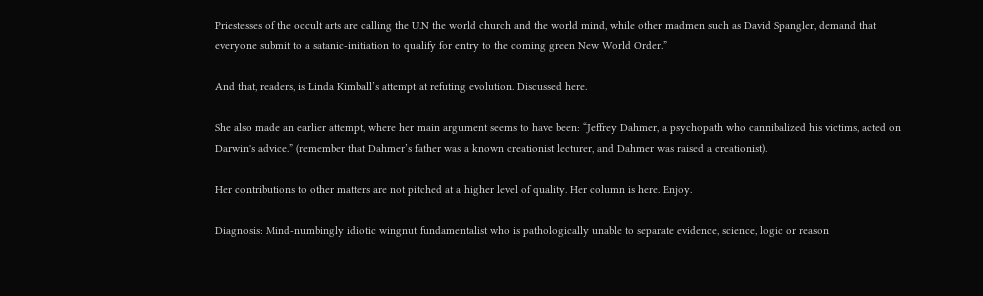Priestesses of the occult arts are calling the U.N the world church and the world mind, while other madmen such as David Spangler, demand that everyone submit to a satanic-initiation to qualify for entry to the coming green New World Order.”

And that, readers, is Linda Kimball’s attempt at refuting evolution. Discussed here.

She also made an earlier attempt, where her main argument seems to have been: “Jeffrey Dahmer, a psychopath who cannibalized his victims, acted on Darwin's advice.” (remember that Dahmer’s father was a known creationist lecturer, and Dahmer was raised a creationist).

Her contributions to other matters are not pitched at a higher level of quality. Her column is here. Enjoy.

Diagnosis: Mind-numbingly idiotic wingnut fundamentalist who is pathologically unable to separate evidence, science, logic or reason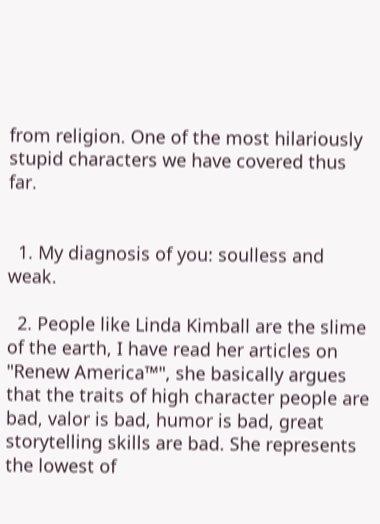from religion. One of the most hilariously stupid characters we have covered thus far.


  1. My diagnosis of you: soulless and weak.

  2. People like Linda Kimball are the slime of the earth, I have read her articles on "Renew America™", she basically argues that the traits of high character people are bad, valor is bad, humor is bad, great storytelling skills are bad. She represents the lowest of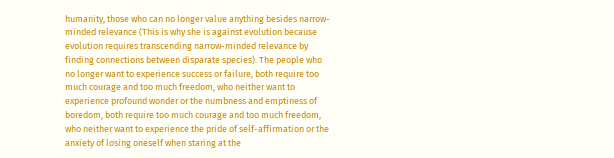humanity, those who can no longer value anything besides narrow-minded relevance (This is why she is against evolution because evolution requires transcending narrow-minded relevance by finding connections between disparate species). The people who no longer want to experience success or failure, both require too much courage and too much freedom, who neither want to experience profound wonder or the numbness and emptiness of boredom, both require too much courage and too much freedom, who neither want to experience the pride of self-affirmation or the anxiety of losing oneself when staring at the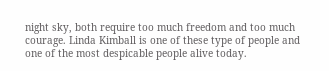night sky, both require too much freedom and too much courage. Linda Kimball is one of these type of people and one of the most despicable people alive today.